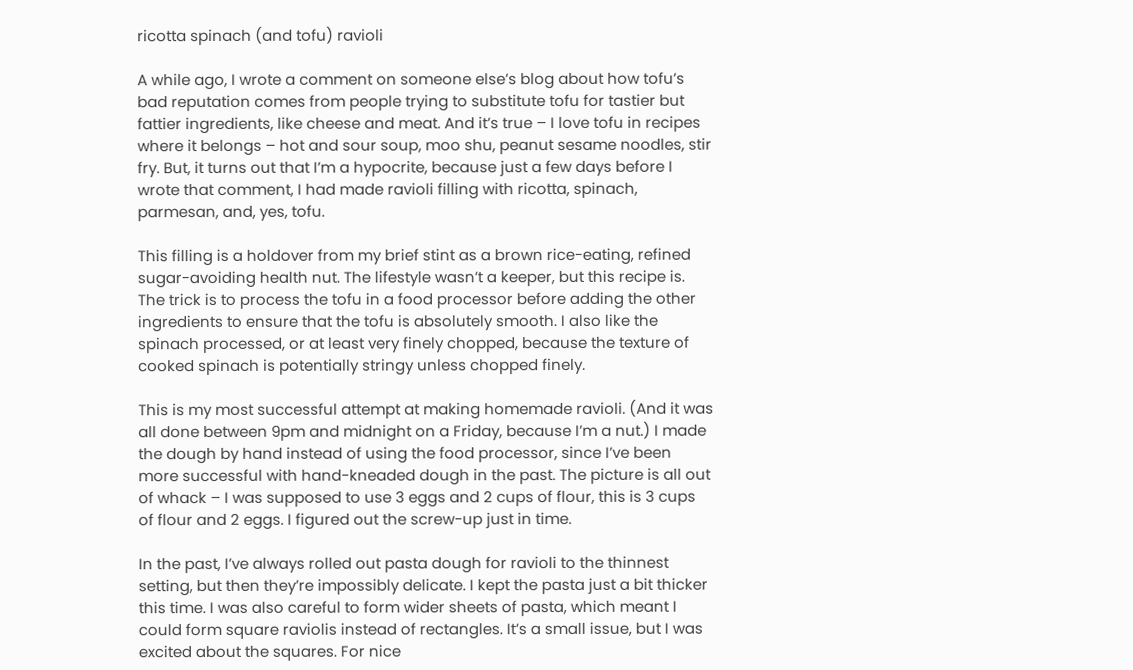ricotta spinach (and tofu) ravioli

A while ago, I wrote a comment on someone else’s blog about how tofu’s bad reputation comes from people trying to substitute tofu for tastier but fattier ingredients, like cheese and meat. And it’s true – I love tofu in recipes where it belongs – hot and sour soup, moo shu, peanut sesame noodles, stir fry. But, it turns out that I’m a hypocrite, because just a few days before I wrote that comment, I had made ravioli filling with ricotta, spinach, parmesan, and, yes, tofu.

This filling is a holdover from my brief stint as a brown rice-eating, refined sugar-avoiding health nut. The lifestyle wasn’t a keeper, but this recipe is. The trick is to process the tofu in a food processor before adding the other ingredients to ensure that the tofu is absolutely smooth. I also like the spinach processed, or at least very finely chopped, because the texture of cooked spinach is potentially stringy unless chopped finely.

This is my most successful attempt at making homemade ravioli. (And it was all done between 9pm and midnight on a Friday, because I’m a nut.) I made the dough by hand instead of using the food processor, since I’ve been more successful with hand-kneaded dough in the past. The picture is all out of whack – I was supposed to use 3 eggs and 2 cups of flour, this is 3 cups of flour and 2 eggs. I figured out the screw-up just in time.

In the past, I’ve always rolled out pasta dough for ravioli to the thinnest setting, but then they’re impossibly delicate. I kept the pasta just a bit thicker this time. I was also careful to form wider sheets of pasta, which meant I could form square raviolis instead of rectangles. It’s a small issue, but I was excited about the squares. For nice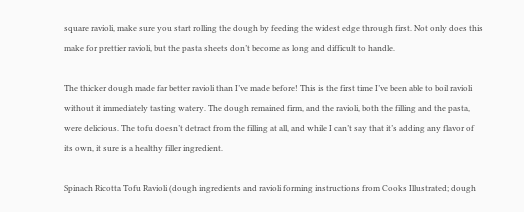square ravioli, make sure you start rolling the dough by feeding the widest edge through first. Not only does this make for prettier ravioli, but the pasta sheets don’t become as long and difficult to handle.

The thicker dough made far better ravioli than I’ve made before! This is the first time I’ve been able to boil ravioli without it immediately tasting watery. The dough remained firm, and the ravioli, both the filling and the pasta, were delicious. The tofu doesn’t detract from the filling at all, and while I can’t say that it’s adding any flavor of its own, it sure is a healthy filler ingredient.

Spinach Ricotta Tofu Ravioli (dough ingredients and ravioli forming instructions from Cooks Illustrated; dough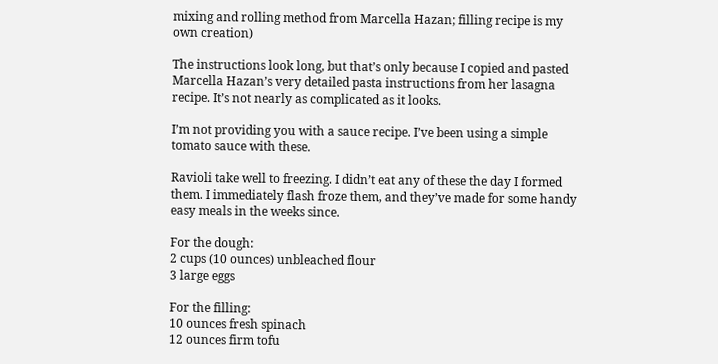mixing and rolling method from Marcella Hazan; filling recipe is my own creation)

The instructions look long, but that’s only because I copied and pasted Marcella Hazan’s very detailed pasta instructions from her lasagna recipe. It’s not nearly as complicated as it looks.

I’m not providing you with a sauce recipe. I’ve been using a simple tomato sauce with these.

Ravioli take well to freezing. I didn’t eat any of these the day I formed them. I immediately flash froze them, and they’ve made for some handy easy meals in the weeks since.

For the dough:
2 cups (10 ounces) unbleached flour
3 large eggs

For the filling:
10 ounces fresh spinach
12 ounces firm tofu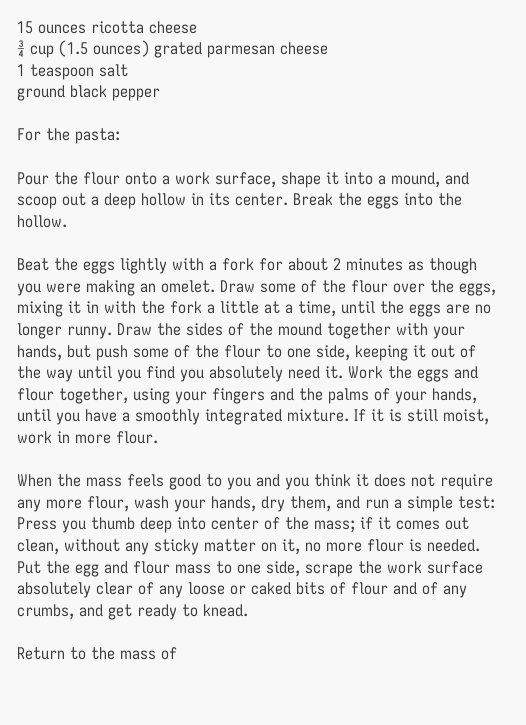15 ounces ricotta cheese
¾ cup (1.5 ounces) grated parmesan cheese
1 teaspoon salt
ground black pepper

For the pasta:

Pour the flour onto a work surface, shape it into a mound, and scoop out a deep hollow in its center. Break the eggs into the hollow.

Beat the eggs lightly with a fork for about 2 minutes as though you were making an omelet. Draw some of the flour over the eggs, mixing it in with the fork a little at a time, until the eggs are no longer runny. Draw the sides of the mound together with your hands, but push some of the flour to one side, keeping it out of the way until you find you absolutely need it. Work the eggs and flour together, using your fingers and the palms of your hands, until you have a smoothly integrated mixture. If it is still moist, work in more flour.

When the mass feels good to you and you think it does not require any more flour, wash your hands, dry them, and run a simple test: Press you thumb deep into center of the mass; if it comes out clean, without any sticky matter on it, no more flour is needed. Put the egg and flour mass to one side, scrape the work surface absolutely clear of any loose or caked bits of flour and of any crumbs, and get ready to knead.

Return to the mass of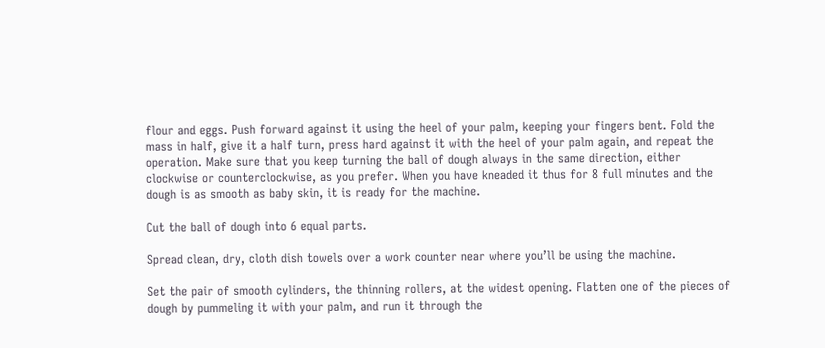flour and eggs. Push forward against it using the heel of your palm, keeping your fingers bent. Fold the mass in half, give it a half turn, press hard against it with the heel of your palm again, and repeat the operation. Make sure that you keep turning the ball of dough always in the same direction, either clockwise or counterclockwise, as you prefer. When you have kneaded it thus for 8 full minutes and the dough is as smooth as baby skin, it is ready for the machine.

Cut the ball of dough into 6 equal parts.

Spread clean, dry, cloth dish towels over a work counter near where you’ll be using the machine.

Set the pair of smooth cylinders, the thinning rollers, at the widest opening. Flatten one of the pieces of dough by pummeling it with your palm, and run it through the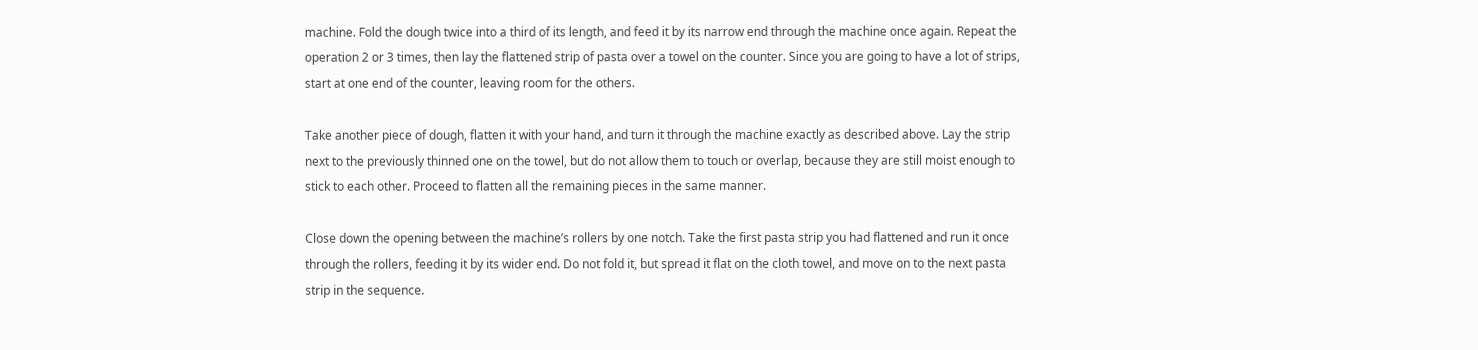machine. Fold the dough twice into a third of its length, and feed it by its narrow end through the machine once again. Repeat the operation 2 or 3 times, then lay the flattened strip of pasta over a towel on the counter. Since you are going to have a lot of strips, start at one end of the counter, leaving room for the others.

Take another piece of dough, flatten it with your hand, and turn it through the machine exactly as described above. Lay the strip next to the previously thinned one on the towel, but do not allow them to touch or overlap, because they are still moist enough to stick to each other. Proceed to flatten all the remaining pieces in the same manner.

Close down the opening between the machine’s rollers by one notch. Take the first pasta strip you had flattened and run it once through the rollers, feeding it by its wider end. Do not fold it, but spread it flat on the cloth towel, and move on to the next pasta strip in the sequence.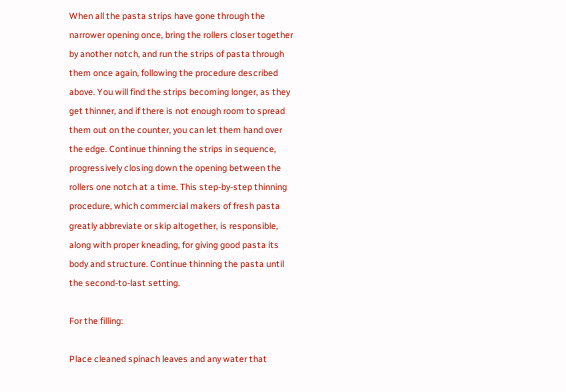When all the pasta strips have gone through the narrower opening once, bring the rollers closer together by another notch, and run the strips of pasta through them once again, following the procedure described above. You will find the strips becoming longer, as they get thinner, and if there is not enough room to spread them out on the counter, you can let them hand over the edge. Continue thinning the strips in sequence, progressively closing down the opening between the rollers one notch at a time. This step-by-step thinning procedure, which commercial makers of fresh pasta greatly abbreviate or skip altogether, is responsible, along with proper kneading, for giving good pasta its body and structure. Continue thinning the pasta until the second-to-last setting.

For the filling:

Place cleaned spinach leaves and any water that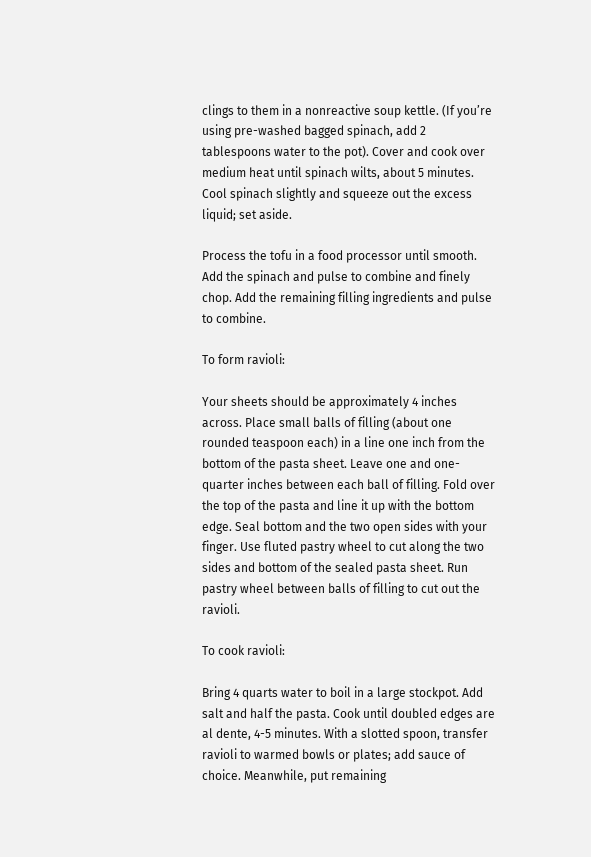clings to them in a nonreactive soup kettle. (If you’re using pre-washed bagged spinach, add 2 tablespoons water to the pot). Cover and cook over medium heat until spinach wilts, about 5 minutes. Cool spinach slightly and squeeze out the excess liquid; set aside.

Process the tofu in a food processor until smooth. Add the spinach and pulse to combine and finely chop. Add the remaining filling ingredients and pulse to combine.

To form ravioli:

Your sheets should be approximately 4 inches across. Place small balls of filling (about one rounded teaspoon each) in a line one inch from the bottom of the pasta sheet. Leave one and one-quarter inches between each ball of filling. Fold over the top of the pasta and line it up with the bottom edge. Seal bottom and the two open sides with your finger. Use fluted pastry wheel to cut along the two sides and bottom of the sealed pasta sheet. Run pastry wheel between balls of filling to cut out the ravioli.

To cook ravioli:

Bring 4 quarts water to boil in a large stockpot. Add salt and half the pasta. Cook until doubled edges are al dente, 4-5 minutes. With a slotted spoon, transfer ravioli to warmed bowls or plates; add sauce of choice. Meanwhile, put remaining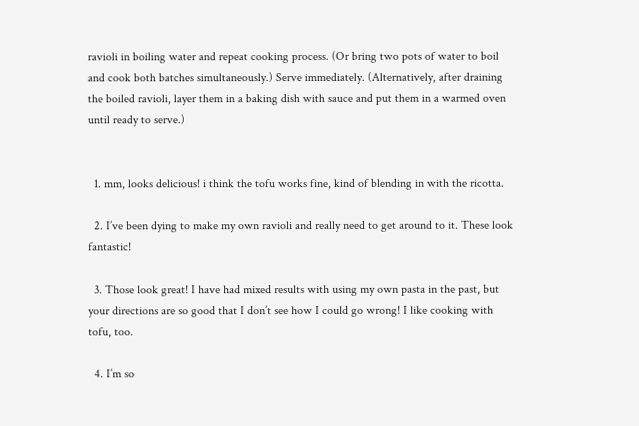ravioli in boiling water and repeat cooking process. (Or bring two pots of water to boil and cook both batches simultaneously.) Serve immediately. (Alternatively, after draining the boiled ravioli, layer them in a baking dish with sauce and put them in a warmed oven until ready to serve.)


  1. mm, looks delicious! i think the tofu works fine, kind of blending in with the ricotta.

  2. I’ve been dying to make my own ravioli and really need to get around to it. These look fantastic!

  3. Those look great! I have had mixed results with using my own pasta in the past, but your directions are so good that I don’t see how I could go wrong! I like cooking with tofu, too.

  4. I’m so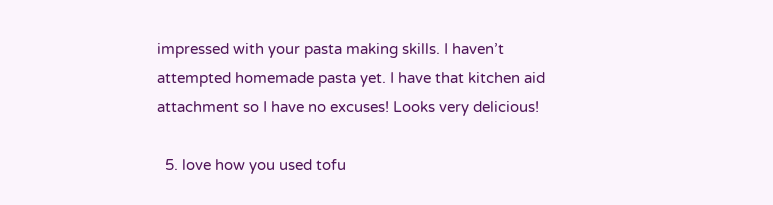impressed with your pasta making skills. I haven’t attempted homemade pasta yet. I have that kitchen aid attachment so I have no excuses! Looks very delicious!

  5. love how you used tofu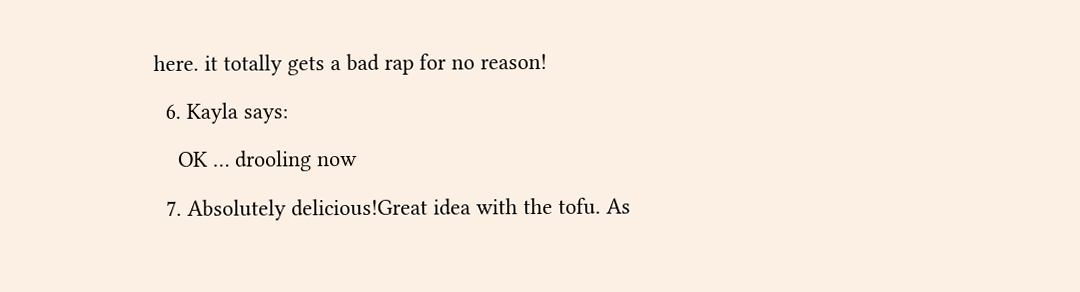here. it totally gets a bad rap for no reason!

  6. Kayla says:

    OK … drooling now

  7. Absolutely delicious!Great idea with the tofu. As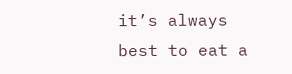it’s always best to eat a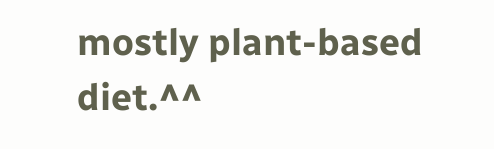mostly plant-based diet.^^